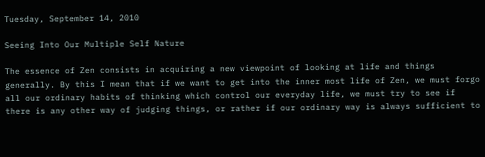Tuesday, September 14, 2010

Seeing Into Our Multiple Self Nature

The essence of Zen consists in acquiring a new viewpoint of looking at life and things generally. By this I mean that if we want to get into the inner most life of Zen, we must forgo all our ordinary habits of thinking which control our everyday life, we must try to see if there is any other way of judging things, or rather if our ordinary way is always sufficient to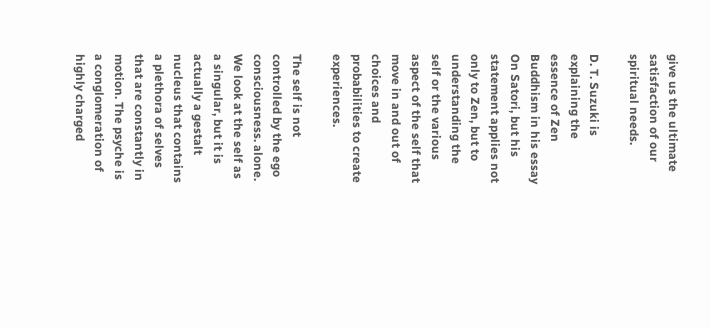give us the ultimate satisfaction of our spiritual needs.

D. T. Suzuki is explaining the essence of Zen Buddhism in his essay On Satori, but his statement applies not only to Zen, but to understanding the self or the various aspect of the self that move in and out of choices and probabilities to create experiences.

The self is not controlled by the ego consciousness. alone. We look at the self as a singular, but it is actually a gestalt nucleus that contains a plethora of selves that are constantly in motion. The psyche is a conglomeration of highly charged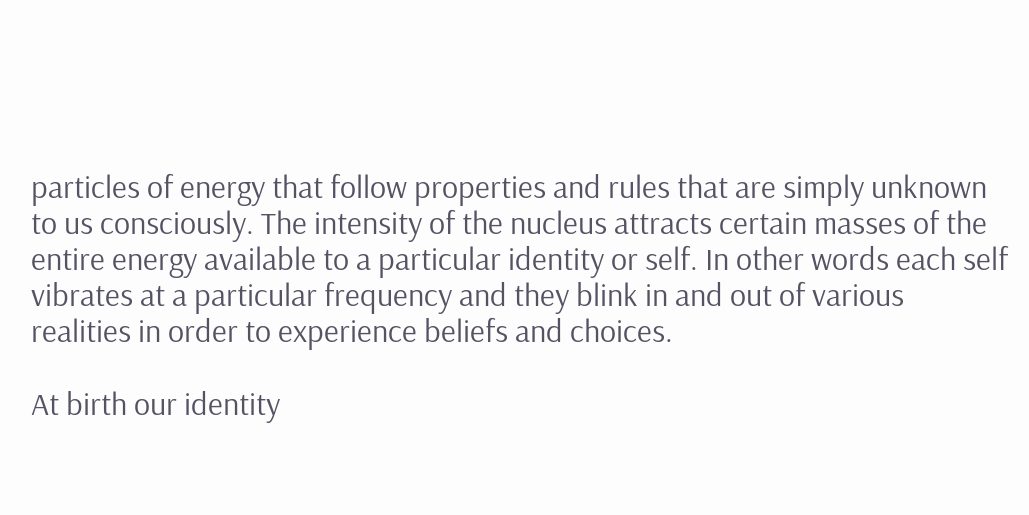particles of energy that follow properties and rules that are simply unknown to us consciously. The intensity of the nucleus attracts certain masses of the entire energy available to a particular identity or self. In other words each self vibrates at a particular frequency and they blink in and out of various realities in order to experience beliefs and choices.

At birth our identity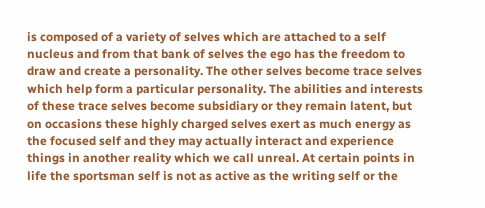is composed of a variety of selves which are attached to a self nucleus and from that bank of selves the ego has the freedom to draw and create a personality. The other selves become trace selves which help form a particular personality. The abilities and interests of these trace selves become subsidiary or they remain latent, but on occasions these highly charged selves exert as much energy as the focused self and they may actually interact and experience things in another reality which we call unreal. At certain points in life the sportsman self is not as active as the writing self or the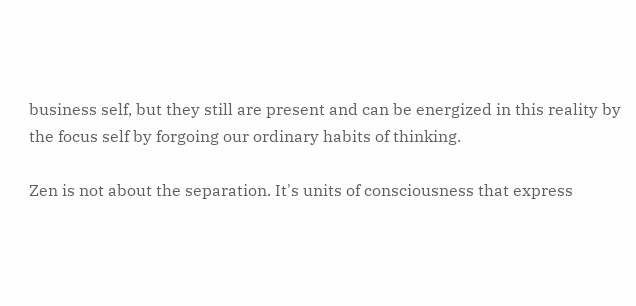business self, but they still are present and can be energized in this reality by the focus self by forgoing our ordinary habits of thinking.

Zen is not about the separation. It's units of consciousness that express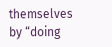themselves by “doing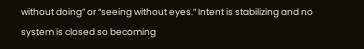without doing” or “seeing without eyes.” Intent is stabilizing and no system is closed so becoming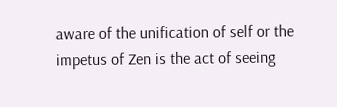aware of the unification of self or the impetus of Zen is the act of seeing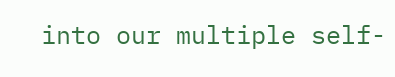into our multiple self-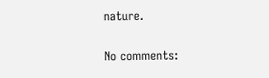nature.

No comments: